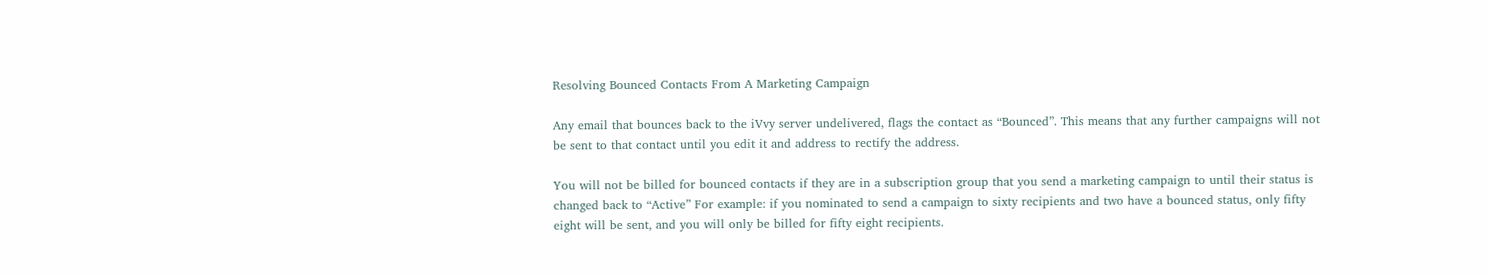Resolving Bounced Contacts From A Marketing Campaign

Any email that bounces back to the iVvy server undelivered, flags the contact as “Bounced”. This means that any further campaigns will not be sent to that contact until you edit it and address to rectify the address.

You will not be billed for bounced contacts if they are in a subscription group that you send a marketing campaign to until their status is changed back to “Active” For example: if you nominated to send a campaign to sixty recipients and two have a bounced status, only fifty eight will be sent, and you will only be billed for fifty eight recipients.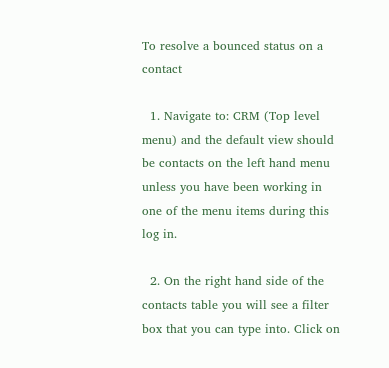To resolve a bounced status on a contact

  1. Navigate to: CRM (Top level menu) and the default view should be contacts on the left hand menu unless you have been working in one of the menu items during this log in.

  2. On the right hand side of the contacts table you will see a filter box that you can type into. Click on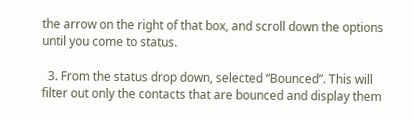the arrow on the right of that box, and scroll down the options until you come to status.

  3. From the status drop down, selected “Bounced”. This will filter out only the contacts that are bounced and display them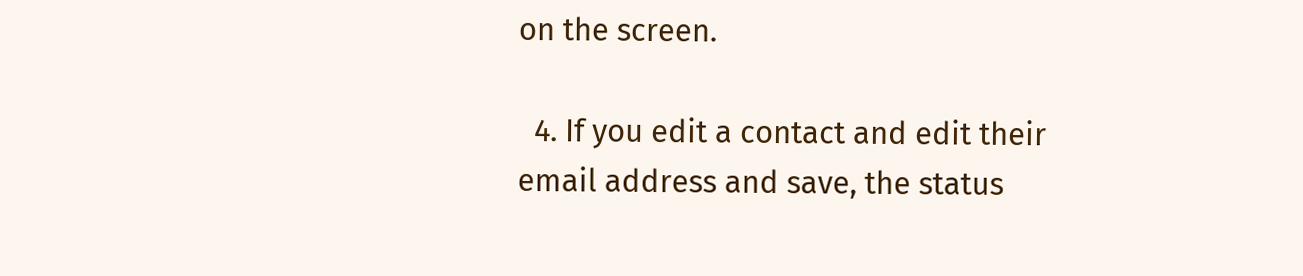on the screen.

  4. If you edit a contact and edit their email address and save, the status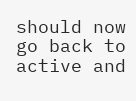should now go back to active and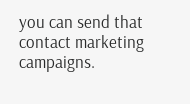you can send that contact marketing campaigns.